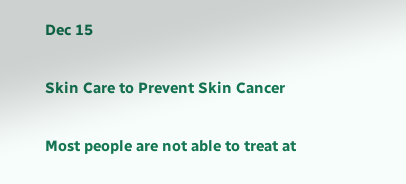Dec 15

Skin Care to Prevent Skin Cancer

Most people are not able to treat at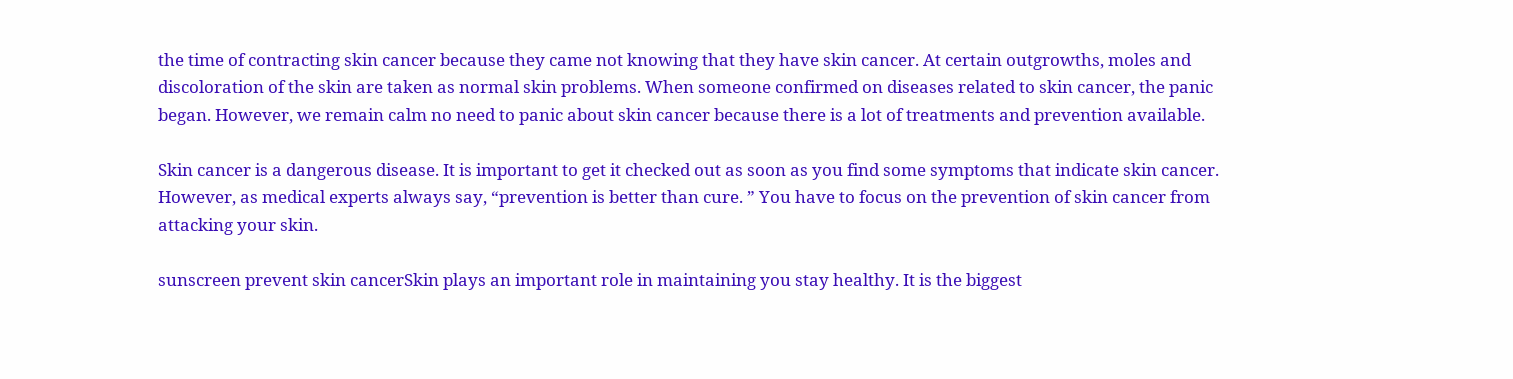the time of contracting skin cancer because they came not knowing that they have skin cancer. At certain outgrowths, moles and discoloration of the skin are taken as normal skin problems. When someone confirmed on diseases related to skin cancer, the panic began. However, we remain calm no need to panic about skin cancer because there is a lot of treatments and prevention available.

Skin cancer is a dangerous disease. It is important to get it checked out as soon as you find some symptoms that indicate skin cancer. However, as medical experts always say, “prevention is better than cure. ” You have to focus on the prevention of skin cancer from attacking your skin.

sunscreen prevent skin cancerSkin plays an important role in maintaining you stay healthy. It is the biggest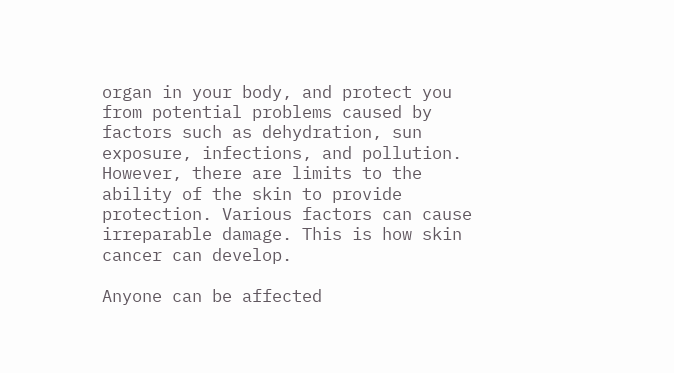organ in your body, and protect you from potential problems caused by factors such as dehydration, sun exposure, infections, and pollution. However, there are limits to the ability of the skin to provide protection. Various factors can cause irreparable damage. This is how skin cancer can develop.

Anyone can be affected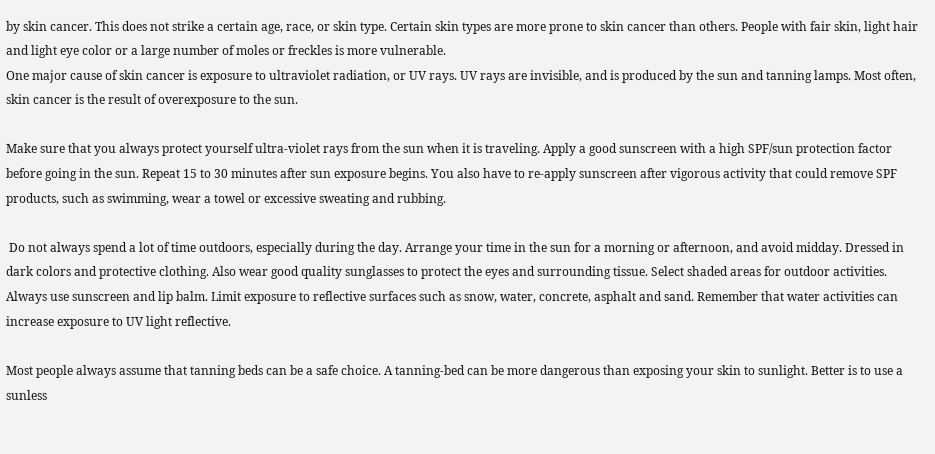by skin cancer. This does not strike a certain age, race, or skin type. Certain skin types are more prone to skin cancer than others. People with fair skin, light hair and light eye color or a large number of moles or freckles is more vulnerable.
One major cause of skin cancer is exposure to ultraviolet radiation, or UV rays. UV rays are invisible, and is produced by the sun and tanning lamps. Most often, skin cancer is the result of overexposure to the sun.

Make sure that you always protect yourself ultra-violet rays from the sun when it is traveling. Apply a good sunscreen with a high SPF/sun protection factor before going in the sun. Repeat 15 to 30 minutes after sun exposure begins. You also have to re-apply sunscreen after vigorous activity that could remove SPF products, such as swimming, wear a towel or excessive sweating and rubbing.

 Do not always spend a lot of time outdoors, especially during the day. Arrange your time in the sun for a morning or afternoon, and avoid midday. Dressed in dark colors and protective clothing. Also wear good quality sunglasses to protect the eyes and surrounding tissue. Select shaded areas for outdoor activities. Always use sunscreen and lip balm. Limit exposure to reflective surfaces such as snow, water, concrete, asphalt and sand. Remember that water activities can increase exposure to UV light reflective.

Most people always assume that tanning beds can be a safe choice. A tanning-bed can be more dangerous than exposing your skin to sunlight. Better is to use a sunless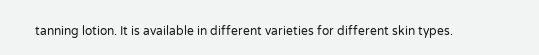tanning lotion. It is available in different varieties for different skin types.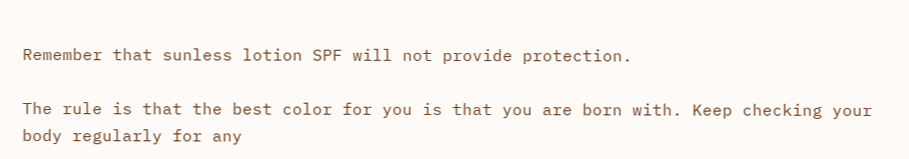Remember that sunless lotion SPF will not provide protection.

The rule is that the best color for you is that you are born with. Keep checking your body regularly for any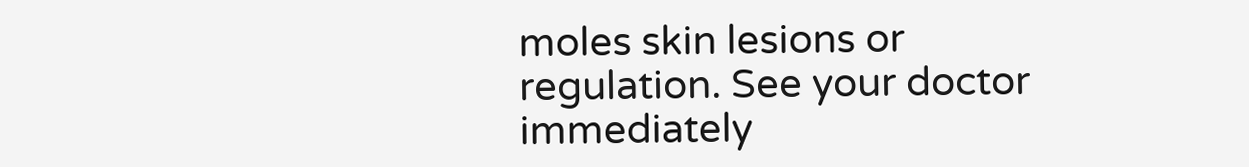moles skin lesions or regulation. See your doctor immediately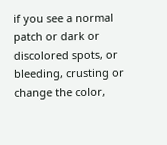if you see a normal patch or dark or discolored spots, or bleeding, crusting or change the color,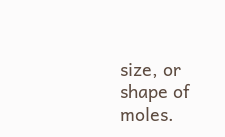size, or shape of moles.